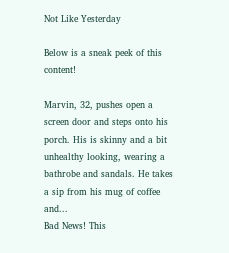Not Like Yesterday

Below is a sneak peek of this content!

Marvin, 32, pushes open a screen door and steps onto his porch. His is skinny and a bit unhealthy looking, wearing a bathrobe and sandals. He takes a sip from his mug of coffee and...
Bad News! This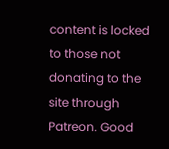content is locked to those not donating to the site through Patreon. Good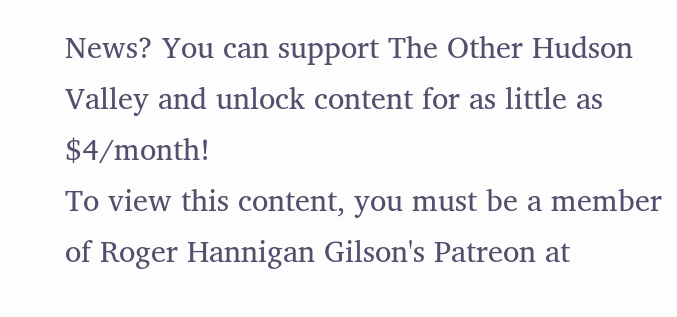News? You can support The Other Hudson Valley and unlock content for as little as $4/month!
To view this content, you must be a member of Roger Hannigan Gilson's Patreon at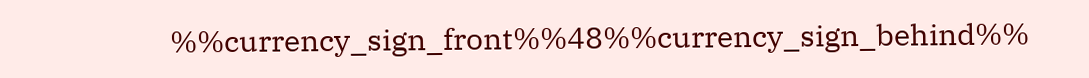%%currency_sign_front%%48%%currency_sign_behind%%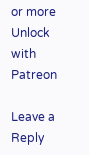or more
Unlock with Patreon

Leave a Reply